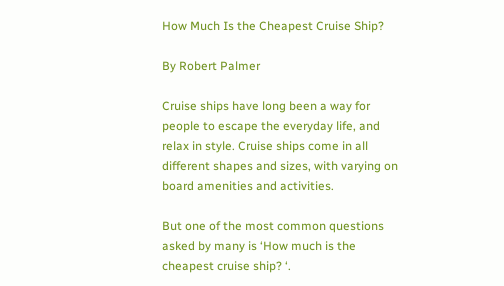How Much Is the Cheapest Cruise Ship?

By Robert Palmer

Cruise ships have long been a way for people to escape the everyday life, and relax in style. Cruise ships come in all different shapes and sizes, with varying on board amenities and activities.

But one of the most common questions asked by many is ‘How much is the cheapest cruise ship? ‘.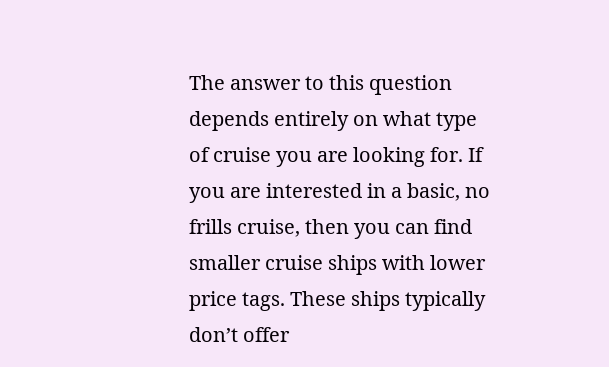The answer to this question depends entirely on what type of cruise you are looking for. If you are interested in a basic, no frills cruise, then you can find smaller cruise ships with lower price tags. These ships typically don’t offer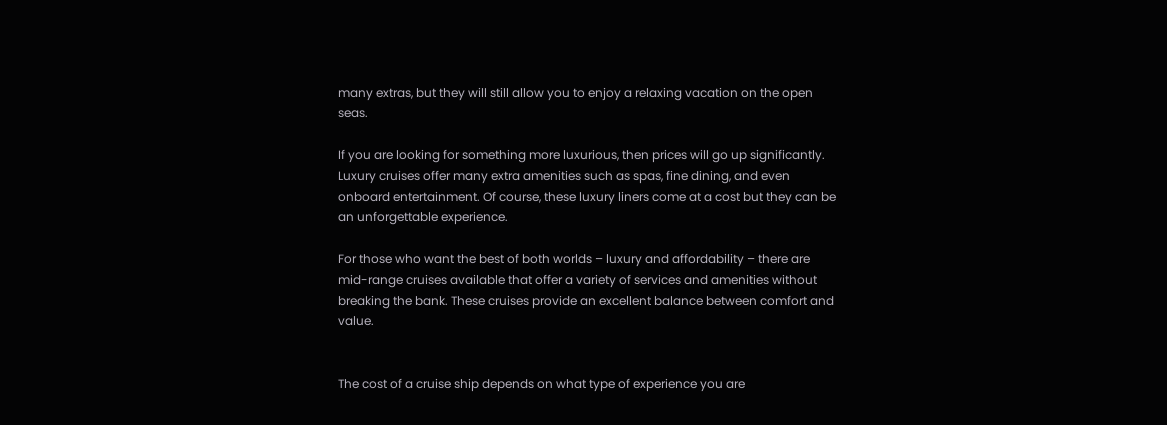many extras, but they will still allow you to enjoy a relaxing vacation on the open seas.

If you are looking for something more luxurious, then prices will go up significantly. Luxury cruises offer many extra amenities such as spas, fine dining, and even onboard entertainment. Of course, these luxury liners come at a cost but they can be an unforgettable experience.

For those who want the best of both worlds – luxury and affordability – there are mid-range cruises available that offer a variety of services and amenities without breaking the bank. These cruises provide an excellent balance between comfort and value.


The cost of a cruise ship depends on what type of experience you are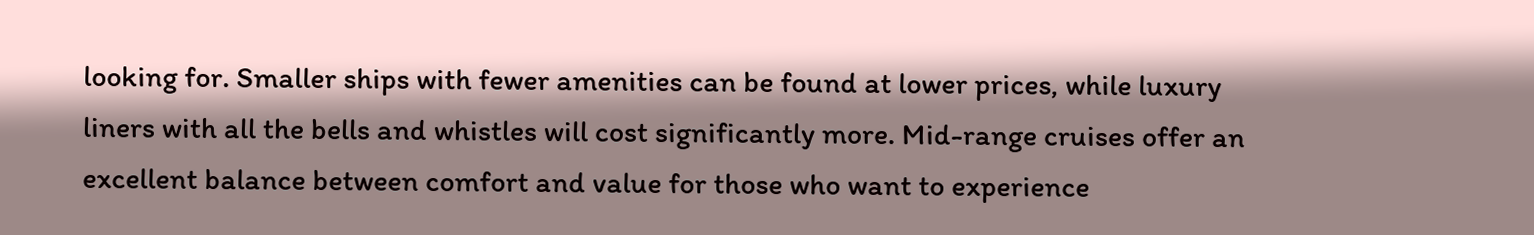looking for. Smaller ships with fewer amenities can be found at lower prices, while luxury liners with all the bells and whistles will cost significantly more. Mid-range cruises offer an excellent balance between comfort and value for those who want to experience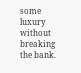some luxury without breaking the bank.